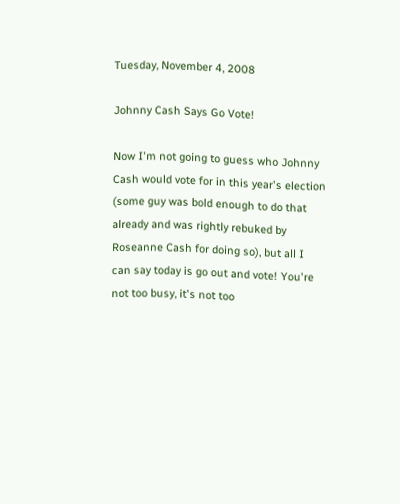Tuesday, November 4, 2008

Johnny Cash Says Go Vote!

Now I'm not going to guess who Johnny Cash would vote for in this year's election (some guy was bold enough to do that already and was rightly rebuked by Roseanne Cash for doing so), but all I can say today is go out and vote! You're not too busy, it's not too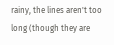rainy, the lines aren't too long (though they are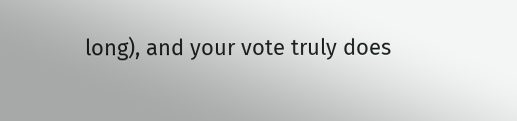long), and your vote truly does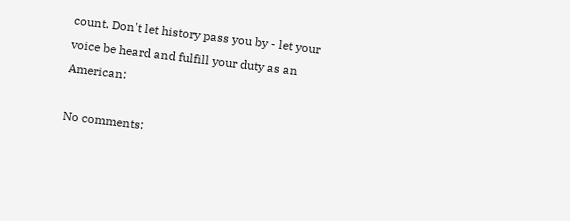count. Don't let history pass you by - let your voice be heard and fulfill your duty as an American:

No comments: